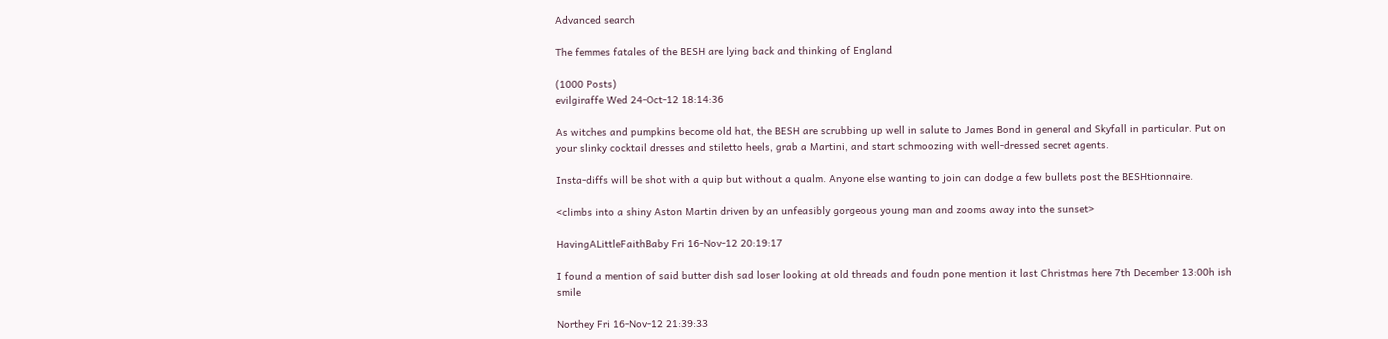Advanced search

The femmes fatales of the BESH are lying back and thinking of England

(1000 Posts)
evilgiraffe Wed 24-Oct-12 18:14:36

As witches and pumpkins become old hat, the BESH are scrubbing up well in salute to James Bond in general and Skyfall in particular. Put on your slinky cocktail dresses and stiletto heels, grab a Martini, and start schmoozing with well-dressed secret agents.

Insta-diffs will be shot with a quip but without a qualm. Anyone else wanting to join can dodge a few bullets post the BESHtionnaire.

<climbs into a shiny Aston Martin driven by an unfeasibly gorgeous young man and zooms away into the sunset>

HavingALittleFaithBaby Fri 16-Nov-12 20:19:17

I found a mention of said butter dish sad loser looking at old threads and foudn pone mention it last Christmas here 7th December 13:00h ish smile

Northey Fri 16-Nov-12 21:39:33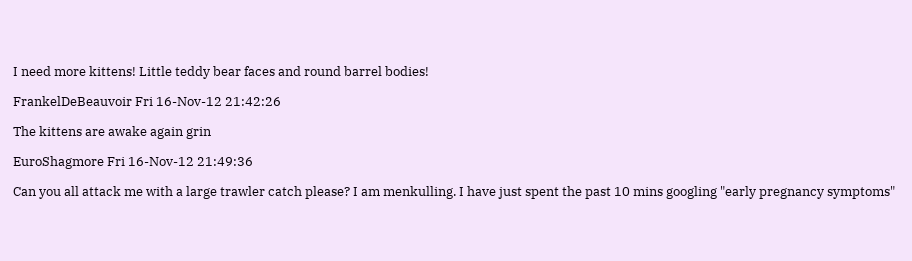I need more kittens! Little teddy bear faces and round barrel bodies!

FrankelDeBeauvoir Fri 16-Nov-12 21:42:26

The kittens are awake again grin

EuroShagmore Fri 16-Nov-12 21:49:36

Can you all attack me with a large trawler catch please? I am menkulling. I have just spent the past 10 mins googling "early pregnancy symptoms"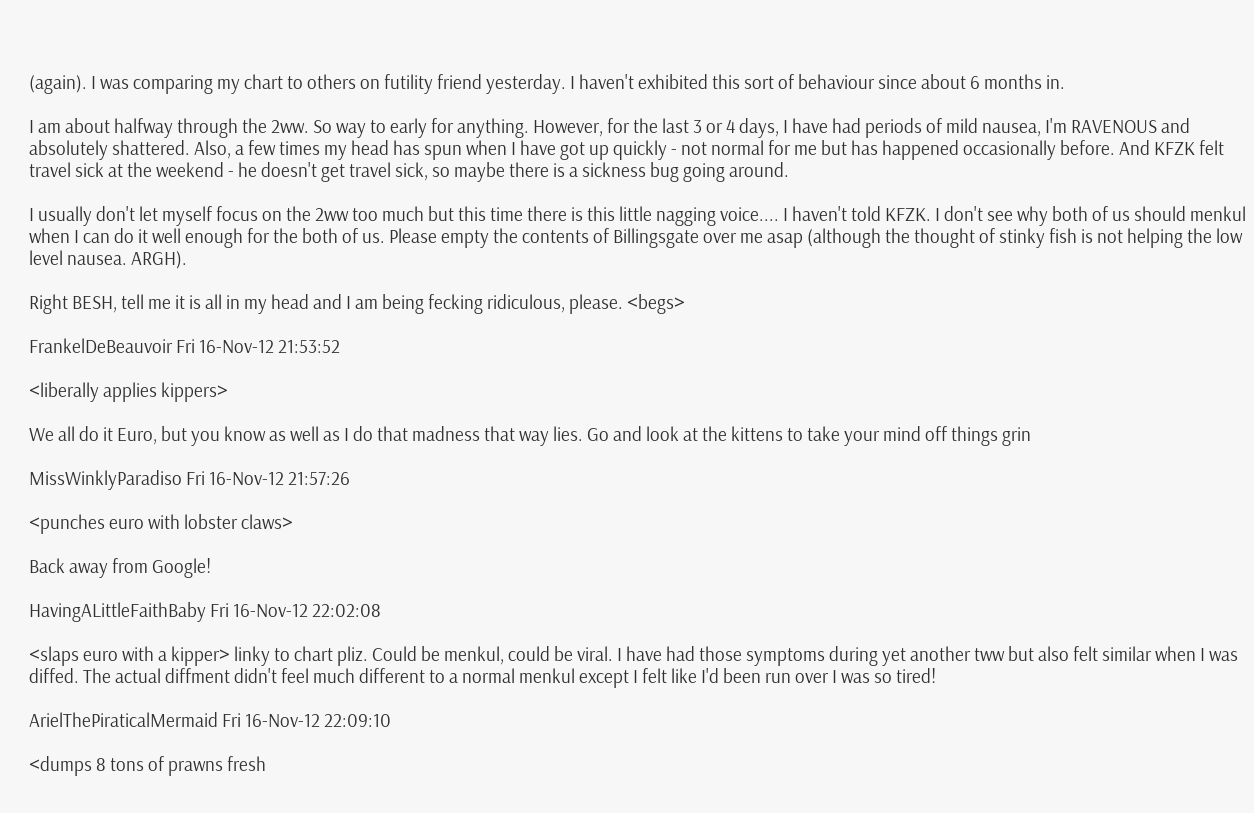(again). I was comparing my chart to others on futility friend yesterday. I haven't exhibited this sort of behaviour since about 6 months in.

I am about halfway through the 2ww. So way to early for anything. However, for the last 3 or 4 days, I have had periods of mild nausea, I'm RAVENOUS and absolutely shattered. Also, a few times my head has spun when I have got up quickly - not normal for me but has happened occasionally before. And KFZK felt travel sick at the weekend - he doesn't get travel sick, so maybe there is a sickness bug going around.

I usually don't let myself focus on the 2ww too much but this time there is this little nagging voice.... I haven't told KFZK. I don't see why both of us should menkul when I can do it well enough for the both of us. Please empty the contents of Billingsgate over me asap (although the thought of stinky fish is not helping the low level nausea. ARGH).

Right BESH, tell me it is all in my head and I am being fecking ridiculous, please. <begs>

FrankelDeBeauvoir Fri 16-Nov-12 21:53:52

<liberally applies kippers>

We all do it Euro, but you know as well as I do that madness that way lies. Go and look at the kittens to take your mind off things grin

MissWinklyParadiso Fri 16-Nov-12 21:57:26

<punches euro with lobster claws>

Back away from Google!

HavingALittleFaithBaby Fri 16-Nov-12 22:02:08

<slaps euro with a kipper> linky to chart pliz. Could be menkul, could be viral. I have had those symptoms during yet another tww but also felt similar when I was diffed. The actual diffment didn't feel much different to a normal menkul except I felt like I'd been run over I was so tired!

ArielThePiraticalMermaid Fri 16-Nov-12 22:09:10

<dumps 8 tons of prawns fresh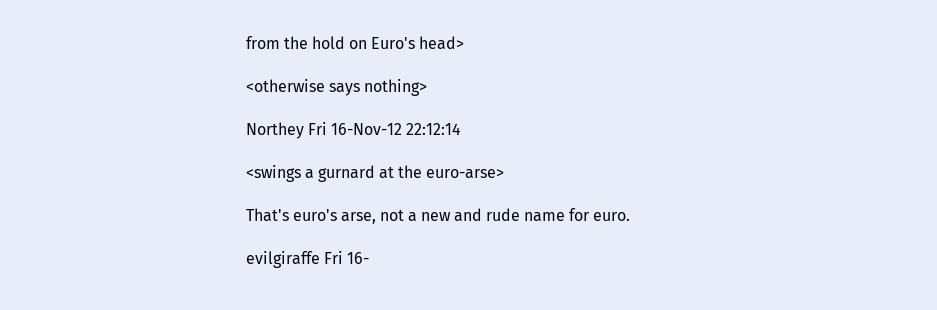from the hold on Euro's head>

<otherwise says nothing>

Northey Fri 16-Nov-12 22:12:14

<swings a gurnard at the euro-arse>

That's euro's arse, not a new and rude name for euro.

evilgiraffe Fri 16-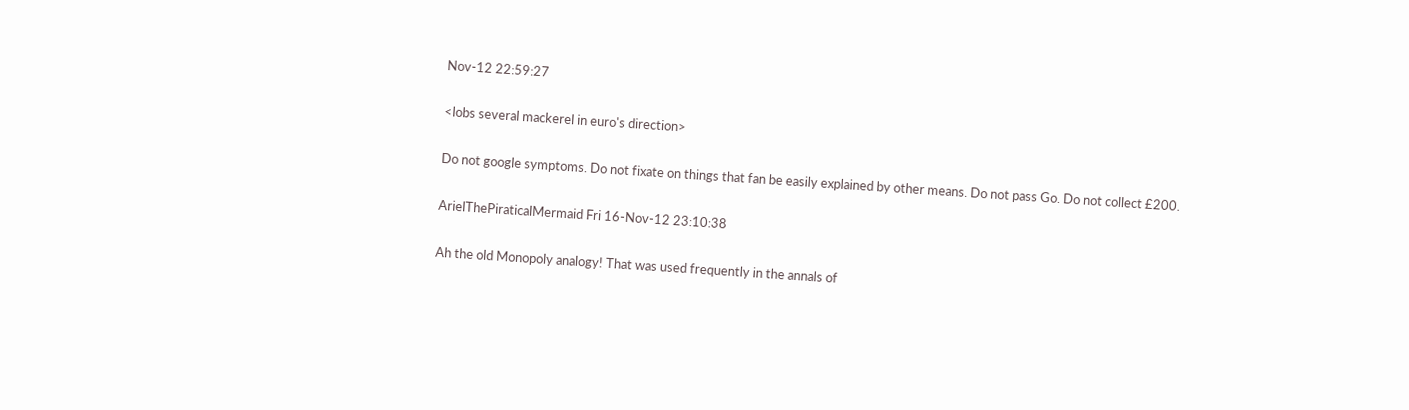Nov-12 22:59:27

<lobs several mackerel in euro's direction>

Do not google symptoms. Do not fixate on things that fan be easily explained by other means. Do not pass Go. Do not collect £200.

ArielThePiraticalMermaid Fri 16-Nov-12 23:10:38

Ah the old Monopoly analogy! That was used frequently in the annals of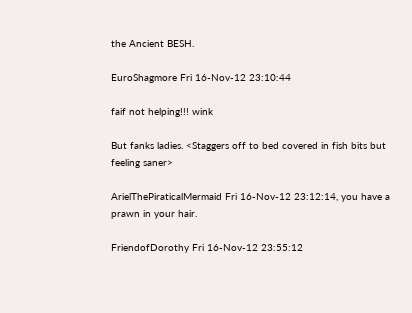the Ancient BESH.

EuroShagmore Fri 16-Nov-12 23:10:44

faif not helping!!! wink

But fanks ladies. <Staggers off to bed covered in fish bits but feeling saner>

ArielThePiraticalMermaid Fri 16-Nov-12 23:12:14, you have a prawn in your hair.

FriendofDorothy Fri 16-Nov-12 23:55:12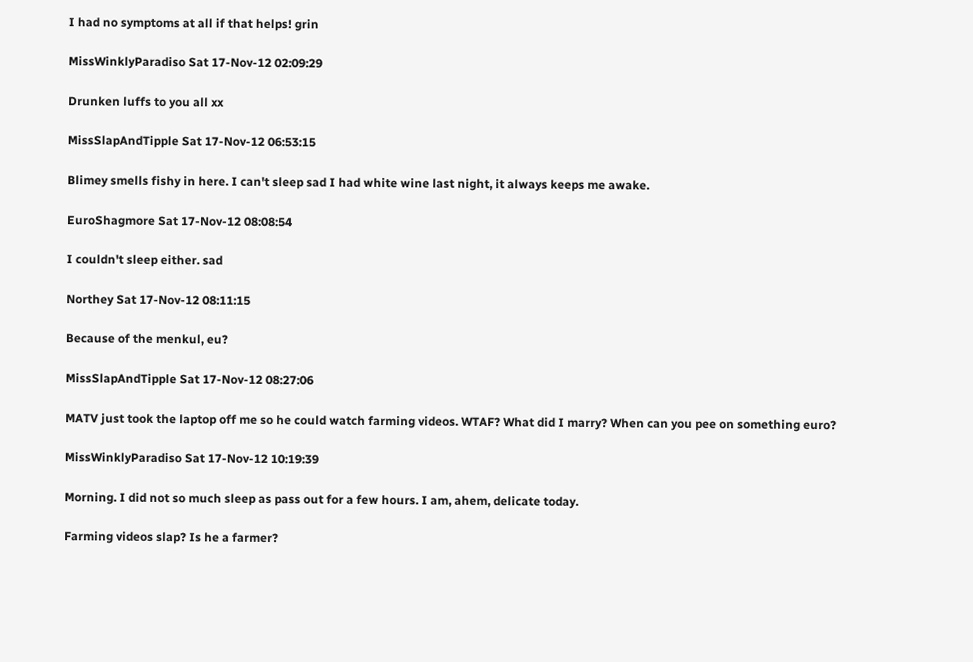I had no symptoms at all if that helps! grin

MissWinklyParadiso Sat 17-Nov-12 02:09:29

Drunken luffs to you all xx

MissSlapAndTipple Sat 17-Nov-12 06:53:15

Blimey smells fishy in here. I can't sleep sad I had white wine last night, it always keeps me awake.

EuroShagmore Sat 17-Nov-12 08:08:54

I couldn't sleep either. sad

Northey Sat 17-Nov-12 08:11:15

Because of the menkul, eu?

MissSlapAndTipple Sat 17-Nov-12 08:27:06

MATV just took the laptop off me so he could watch farming videos. WTAF? What did I marry? When can you pee on something euro?

MissWinklyParadiso Sat 17-Nov-12 10:19:39

Morning. I did not so much sleep as pass out for a few hours. I am, ahem, delicate today.

Farming videos slap? Is he a farmer?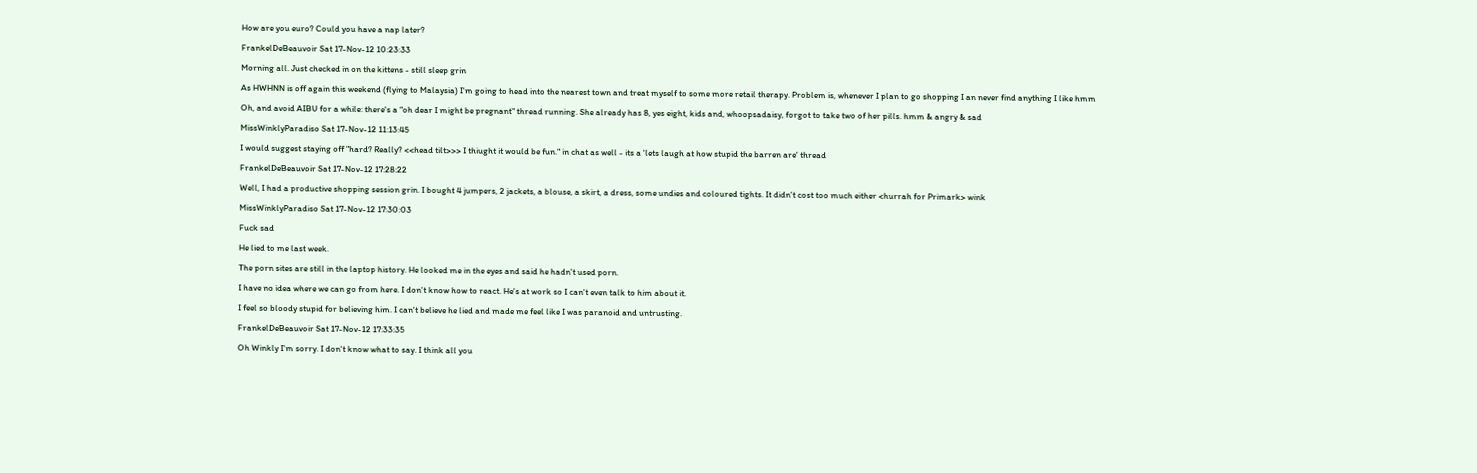How are you euro? Could you have a nap later?

FrankelDeBeauvoir Sat 17-Nov-12 10:23:33

Morning all. Just checked in on the kittens - still sleep grin

As HWHNN is off again this weekend (flying to Malaysia) I'm going to head into the nearest town and treat myself to some more retail therapy. Problem is, whenever I plan to go shopping I an never find anything I like hmm

Oh, and avoid AIBU for a while: there's a "oh dear I might be pregnant" thread running. She already has 8, yes eight, kids and, whoopsadaisy, forgot to take two of her pills. hmm & angry & sad

MissWinklyParadiso Sat 17-Nov-12 11:13:45

I would suggest staying off "hard? Really? <<head tilt>>> I thiught it would be fun." in chat as well - its a 'lets laugh at how stupid the barren are' thread

FrankelDeBeauvoir Sat 17-Nov-12 17:28:22

Well, I had a productive shopping session grin. I bought 4 jumpers, 2 jackets, a blouse, a skirt, a dress, some undies and coloured tights. It didn't cost too much either <hurrah for Primark> wink

MissWinklyParadiso Sat 17-Nov-12 17:30:03

Fuck sad

He lied to me last week.

The porn sites are still in the laptop history. He looked me in the eyes and said he hadn't used porn.

I have no idea where we can go from here. I don't know how to react. He's at work so I can't even talk to him about it.

I feel so bloody stupid for believing him. I can't believe he lied and made me feel like I was paranoid and untrusting.

FrankelDeBeauvoir Sat 17-Nov-12 17:33:35

Oh Winkly I'm sorry. I don't know what to say. I think all you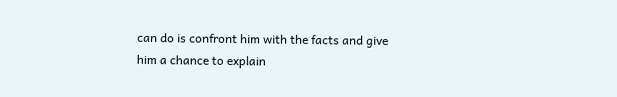can do is confront him with the facts and give him a chance to explain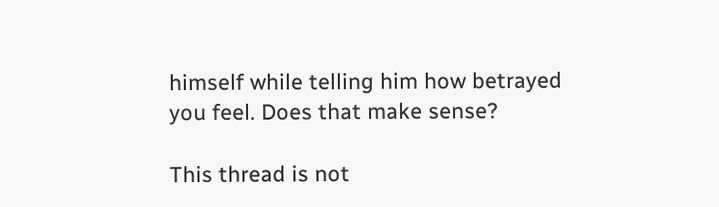himself while telling him how betrayed you feel. Does that make sense?

This thread is not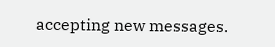accepting new messages.